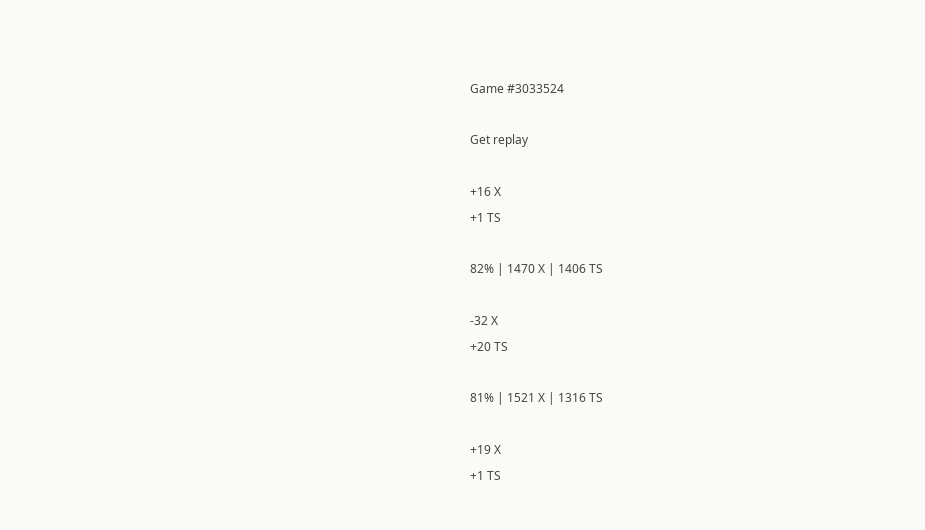Game #3033524

Get replay

+16 X
+1 TS

82% | 1470 X | 1406 TS

-32 X
+20 TS

81% | 1521 X | 1316 TS

+19 X
+1 TS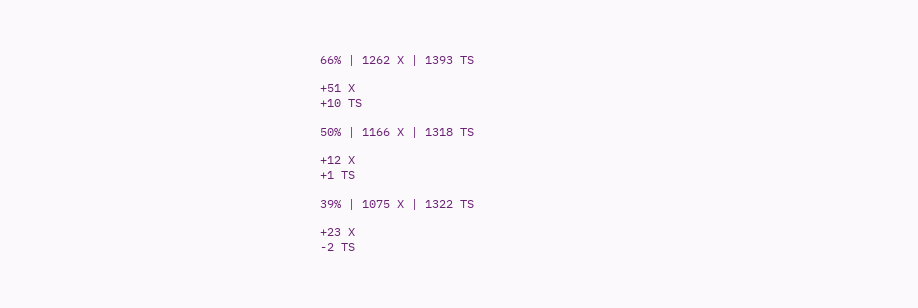66% | 1262 X | 1393 TS

+51 X
+10 TS

50% | 1166 X | 1318 TS

+12 X
+1 TS

39% | 1075 X | 1322 TS

+23 X
-2 TS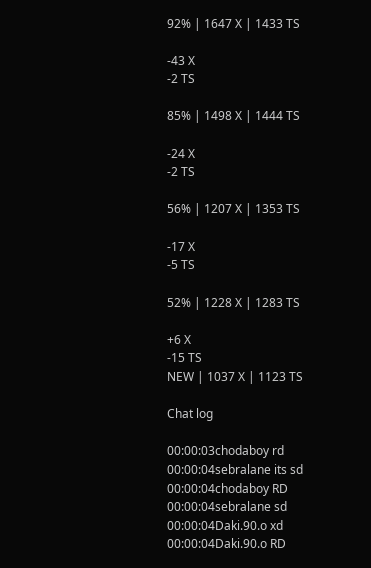92% | 1647 X | 1433 TS

-43 X
-2 TS

85% | 1498 X | 1444 TS

-24 X
-2 TS

56% | 1207 X | 1353 TS

-17 X
-5 TS

52% | 1228 X | 1283 TS

+6 X
-15 TS
NEW | 1037 X | 1123 TS

Chat log

00:00:03chodaboy rd
00:00:04sebralane its sd
00:00:04chodaboy RD
00:00:04sebralane sd
00:00:04Daki.90.o xd
00:00:04Daki.90.o RD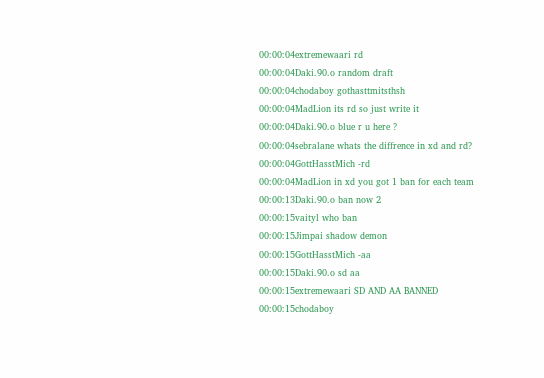00:00:04extremewaari rd
00:00:04Daki.90.o random draft
00:00:04chodaboy gothasttmitsthsh
00:00:04MadLion its rd so just write it
00:00:04Daki.90.o blue r u here ?
00:00:04sebralane whats the diffrence in xd and rd?
00:00:04GottHasstMich -rd
00:00:04MadLion in xd you got 1 ban for each team
00:00:13Daki.90.o ban now 2
00:00:15vaityl who ban
00:00:15Jimpai shadow demon
00:00:15GottHasstMich -aa
00:00:15Daki.90.o sd aa
00:00:15extremewaari SD AND AA BANNED
00:00:15chodaboy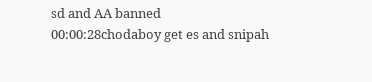sd and AA banned
00:00:28chodaboy get es and snipah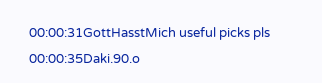00:00:31GottHasstMich useful picks pls
00:00:35Daki.90.o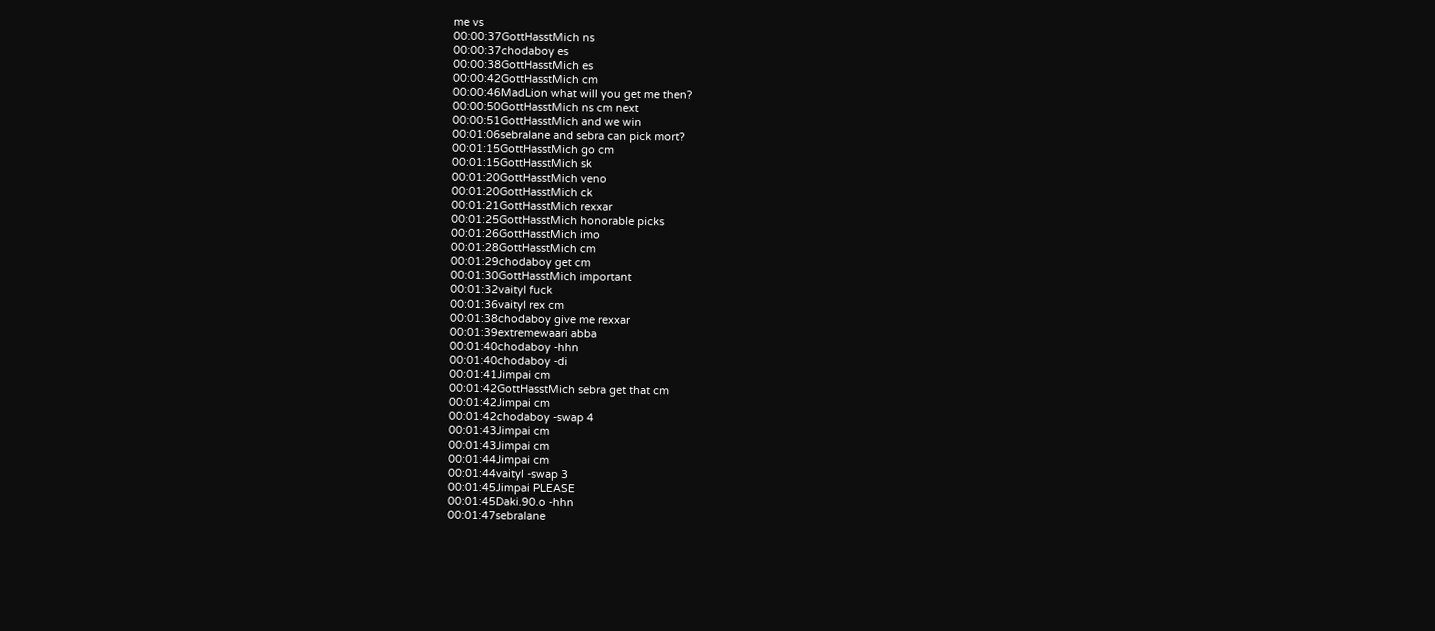me vs
00:00:37GottHasstMich ns
00:00:37chodaboy es
00:00:38GottHasstMich es
00:00:42GottHasstMich cm
00:00:46MadLion what will you get me then?
00:00:50GottHasstMich ns cm next
00:00:51GottHasstMich and we win
00:01:06sebralane and sebra can pick mort?
00:01:15GottHasstMich go cm
00:01:15GottHasstMich sk
00:01:20GottHasstMich veno
00:01:20GottHasstMich ck
00:01:21GottHasstMich rexxar
00:01:25GottHasstMich honorable picks
00:01:26GottHasstMich imo
00:01:28GottHasstMich cm
00:01:29chodaboy get cm
00:01:30GottHasstMich important
00:01:32vaityl fuck
00:01:36vaityl rex cm
00:01:38chodaboy give me rexxar
00:01:39extremewaari abba
00:01:40chodaboy -hhn
00:01:40chodaboy -di
00:01:41Jimpai cm
00:01:42GottHasstMich sebra get that cm
00:01:42Jimpai cm
00:01:42chodaboy -swap 4
00:01:43Jimpai cm
00:01:43Jimpai cm
00:01:44Jimpai cm
00:01:44vaityl -swap 3
00:01:45Jimpai PLEASE
00:01:45Daki.90.o -hhn
00:01:47sebralane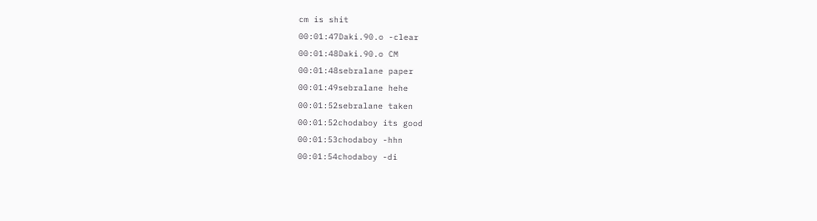cm is shit
00:01:47Daki.90.o -clear
00:01:48Daki.90.o CM
00:01:48sebralane paper
00:01:49sebralane hehe
00:01:52sebralane taken
00:01:52chodaboy its good
00:01:53chodaboy -hhn
00:01:54chodaboy -di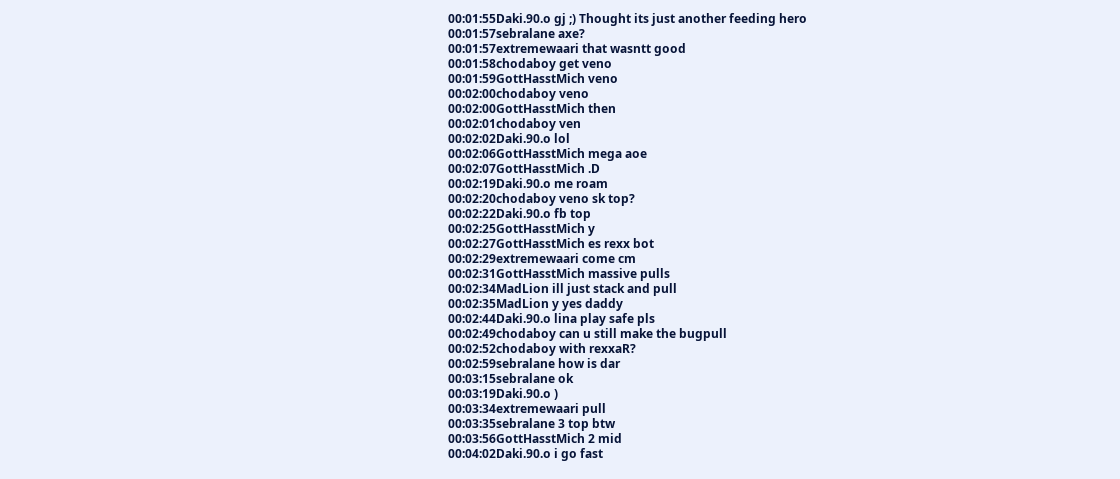00:01:55Daki.90.o gj ;) Thought its just another feeding hero
00:01:57sebralane axe?
00:01:57extremewaari that wasntt good
00:01:58chodaboy get veno
00:01:59GottHasstMich veno
00:02:00chodaboy veno
00:02:00GottHasstMich then
00:02:01chodaboy ven
00:02:02Daki.90.o lol
00:02:06GottHasstMich mega aoe
00:02:07GottHasstMich .D
00:02:19Daki.90.o me roam
00:02:20chodaboy veno sk top?
00:02:22Daki.90.o fb top
00:02:25GottHasstMich y
00:02:27GottHasstMich es rexx bot
00:02:29extremewaari come cm
00:02:31GottHasstMich massive pulls
00:02:34MadLion ill just stack and pull
00:02:35MadLion y yes daddy
00:02:44Daki.90.o lina play safe pls
00:02:49chodaboy can u still make the bugpull
00:02:52chodaboy with rexxaR?
00:02:59sebralane how is dar
00:03:15sebralane ok
00:03:19Daki.90.o )
00:03:34extremewaari pull
00:03:35sebralane 3 top btw
00:03:56GottHasstMich 2 mid
00:04:02Daki.90.o i go fast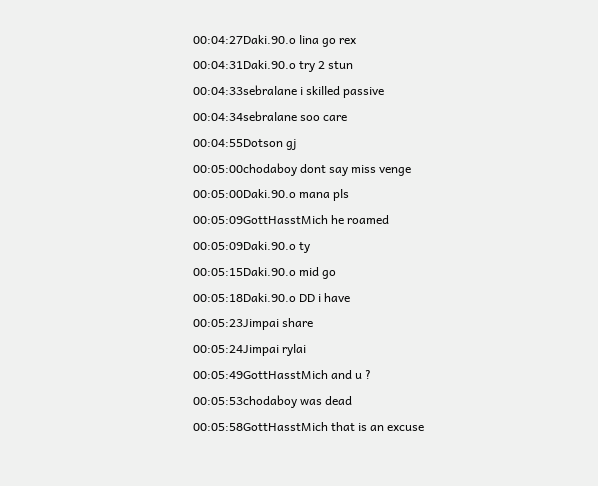00:04:27Daki.90.o lina go rex
00:04:31Daki.90.o try 2 stun
00:04:33sebralane i skilled passive
00:04:34sebralane soo care
00:04:55Dotson gj
00:05:00chodaboy dont say miss venge
00:05:00Daki.90.o mana pls
00:05:09GottHasstMich he roamed
00:05:09Daki.90.o ty
00:05:15Daki.90.o mid go
00:05:18Daki.90.o DD i have
00:05:23Jimpai share
00:05:24Jimpai rylai
00:05:49GottHasstMich and u ?
00:05:53chodaboy was dead
00:05:58GottHasstMich that is an excuse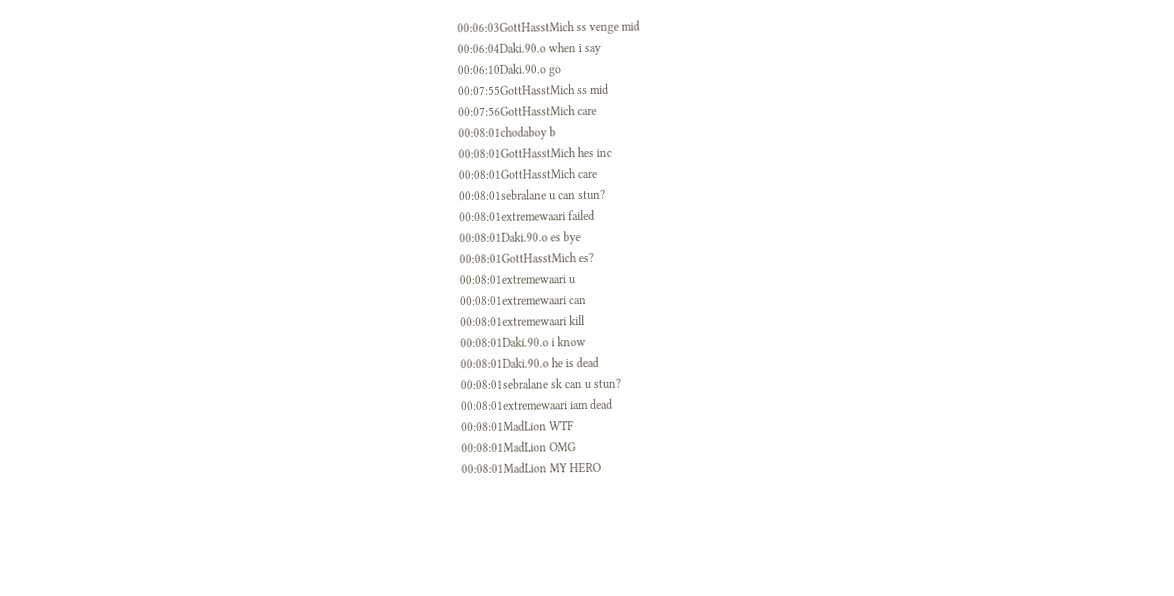00:06:03GottHasstMich ss venge mid
00:06:04Daki.90.o when i say
00:06:10Daki.90.o go
00:07:55GottHasstMich ss mid
00:07:56GottHasstMich care
00:08:01chodaboy b
00:08:01GottHasstMich hes inc
00:08:01GottHasstMich care
00:08:01sebralane u can stun?
00:08:01extremewaari failed
00:08:01Daki.90.o es bye
00:08:01GottHasstMich es?
00:08:01extremewaari u
00:08:01extremewaari can
00:08:01extremewaari kill
00:08:01Daki.90.o i know
00:08:01Daki.90.o he is dead
00:08:01sebralane sk can u stun?
00:08:01extremewaari iam dead
00:08:01MadLion WTF
00:08:01MadLion OMG
00:08:01MadLion MY HERO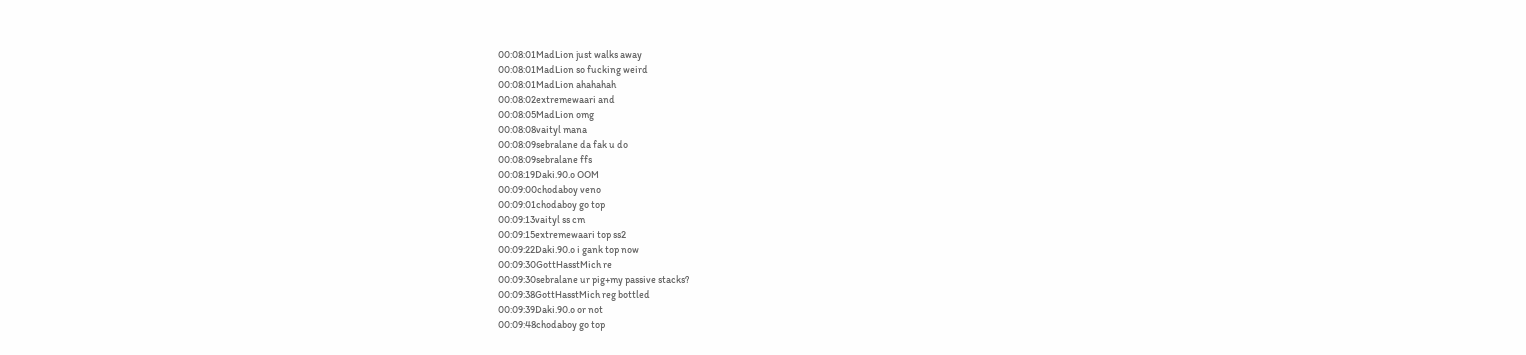00:08:01MadLion just walks away
00:08:01MadLion so fucking weird
00:08:01MadLion ahahahah
00:08:02extremewaari and
00:08:05MadLion omg
00:08:08vaityl mana
00:08:09sebralane da fak u do
00:08:09sebralane ffs
00:08:19Daki.90.o OOM
00:09:00chodaboy veno
00:09:01chodaboy go top
00:09:13vaityl ss cm
00:09:15extremewaari top ss2
00:09:22Daki.90.o i gank top now
00:09:30GottHasstMich re
00:09:30sebralane ur pig+my passive stacks?
00:09:38GottHasstMich reg bottled
00:09:39Daki.90.o or not
00:09:48chodaboy go top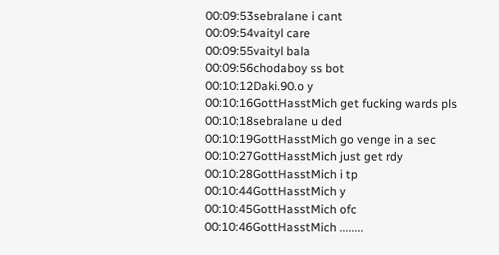00:09:53sebralane i cant
00:09:54vaityl care
00:09:55vaityl bala
00:09:56chodaboy ss bot
00:10:12Daki.90.o y
00:10:16GottHasstMich get fucking wards pls
00:10:18sebralane u ded
00:10:19GottHasstMich go venge in a sec
00:10:27GottHasstMich just get rdy
00:10:28GottHasstMich i tp
00:10:44GottHasstMich y
00:10:45GottHasstMich ofc
00:10:46GottHasstMich ........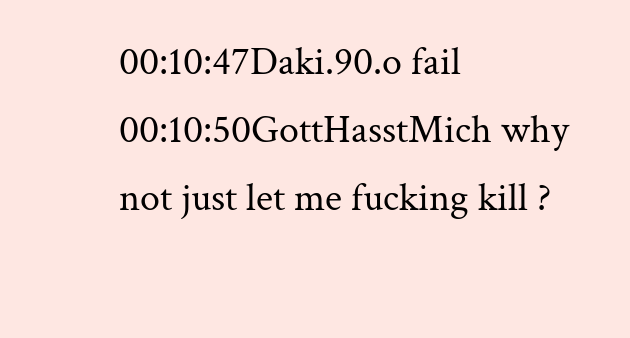00:10:47Daki.90.o fail
00:10:50GottHasstMich why not just let me fucking kill ?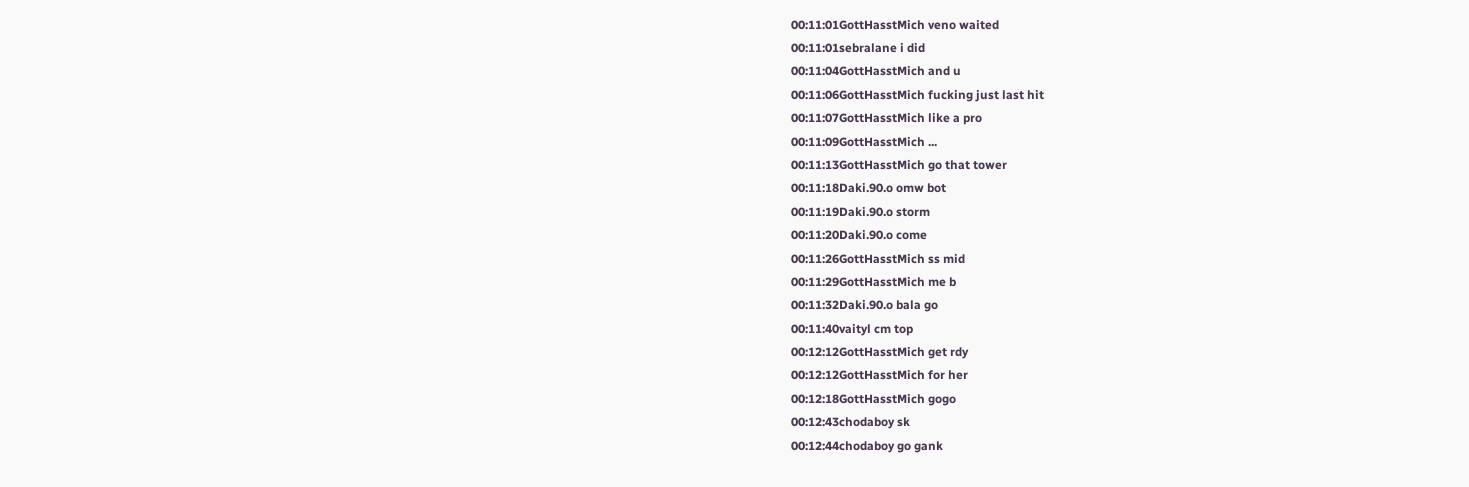00:11:01GottHasstMich veno waited
00:11:01sebralane i did
00:11:04GottHasstMich and u
00:11:06GottHasstMich fucking just last hit
00:11:07GottHasstMich like a pro
00:11:09GottHasstMich ...
00:11:13GottHasstMich go that tower
00:11:18Daki.90.o omw bot
00:11:19Daki.90.o storm
00:11:20Daki.90.o come
00:11:26GottHasstMich ss mid
00:11:29GottHasstMich me b
00:11:32Daki.90.o bala go
00:11:40vaityl cm top
00:12:12GottHasstMich get rdy
00:12:12GottHasstMich for her
00:12:18GottHasstMich gogo
00:12:43chodaboy sk
00:12:44chodaboy go gank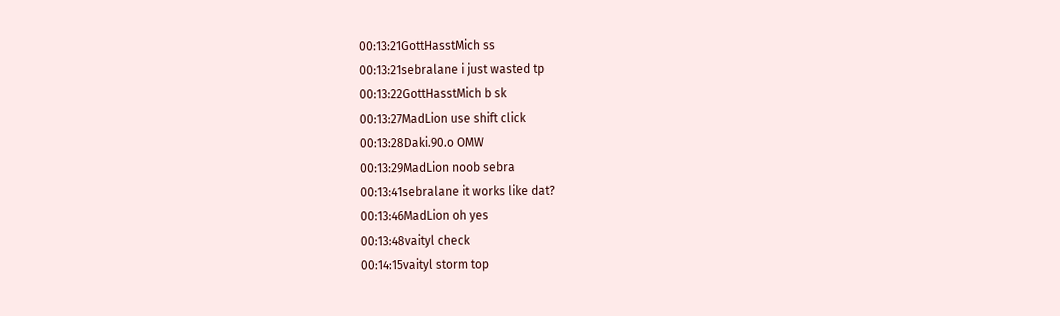00:13:21GottHasstMich ss
00:13:21sebralane i just wasted tp
00:13:22GottHasstMich b sk
00:13:27MadLion use shift click
00:13:28Daki.90.o OMW
00:13:29MadLion noob sebra
00:13:41sebralane it works like dat?
00:13:46MadLion oh yes
00:13:48vaityl check
00:14:15vaityl storm top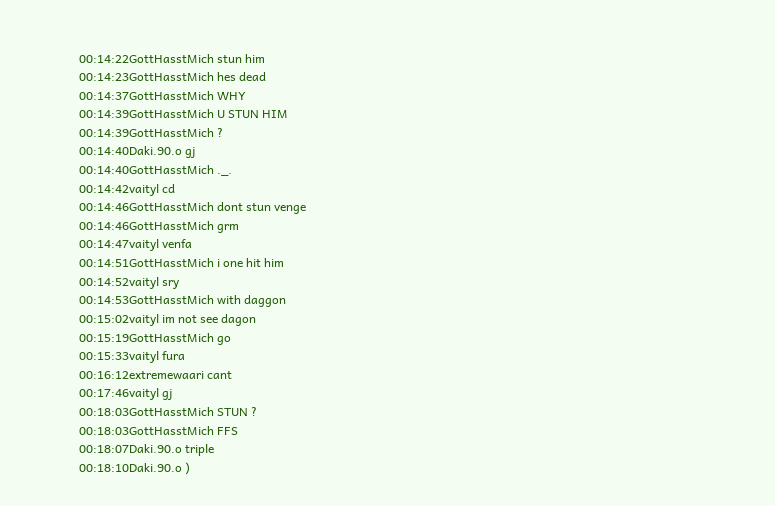00:14:22GottHasstMich stun him
00:14:23GottHasstMich hes dead
00:14:37GottHasstMich WHY
00:14:39GottHasstMich U STUN HIM
00:14:39GottHasstMich ?
00:14:40Daki.90.o gj
00:14:40GottHasstMich ._.
00:14:42vaityl cd
00:14:46GottHasstMich dont stun venge
00:14:46GottHasstMich grm
00:14:47vaityl venfa
00:14:51GottHasstMich i one hit him
00:14:52vaityl sry
00:14:53GottHasstMich with daggon
00:15:02vaityl im not see dagon
00:15:19GottHasstMich go
00:15:33vaityl fura
00:16:12extremewaari cant
00:17:46vaityl gj
00:18:03GottHasstMich STUN ?
00:18:03GottHasstMich FFS
00:18:07Daki.90.o triple
00:18:10Daki.90.o )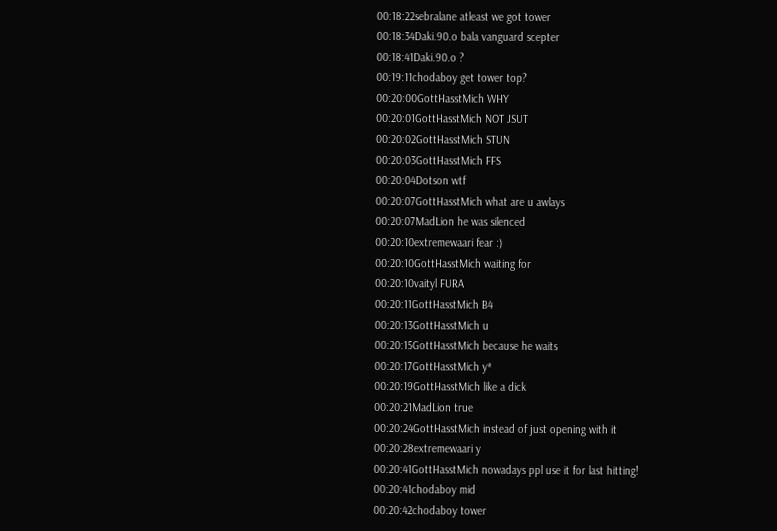00:18:22sebralane atleast we got tower
00:18:34Daki.90.o bala vanguard scepter
00:18:41Daki.90.o ?
00:19:11chodaboy get tower top?
00:20:00GottHasstMich WHY
00:20:01GottHasstMich NOT JSUT
00:20:02GottHasstMich STUN
00:20:03GottHasstMich FFS
00:20:04Dotson wtf
00:20:07GottHasstMich what are u awlays
00:20:07MadLion he was silenced
00:20:10extremewaari fear :)
00:20:10GottHasstMich waiting for
00:20:10vaityl FURA
00:20:11GottHasstMich B4
00:20:13GottHasstMich u
00:20:15GottHasstMich because he waits
00:20:17GottHasstMich y*
00:20:19GottHasstMich like a dick
00:20:21MadLion true
00:20:24GottHasstMich instead of just opening with it
00:20:28extremewaari y
00:20:41GottHasstMich nowadays ppl use it for last hitting!
00:20:41chodaboy mid
00:20:42chodaboy tower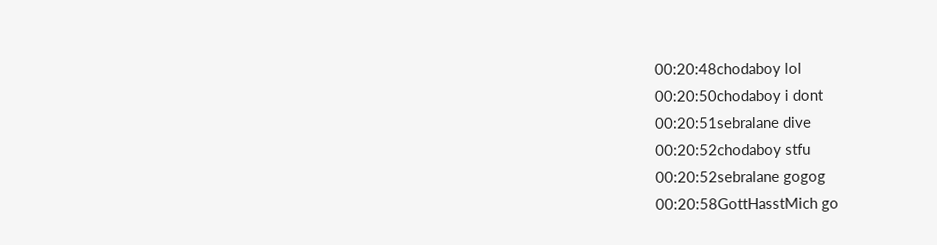00:20:48chodaboy lol
00:20:50chodaboy i dont
00:20:51sebralane dive
00:20:52chodaboy stfu
00:20:52sebralane gogog
00:20:58GottHasstMich go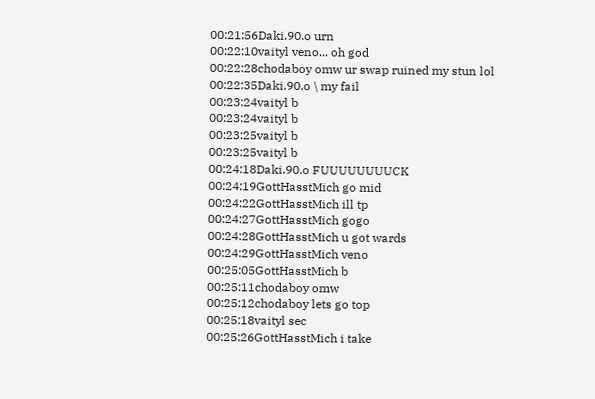00:21:56Daki.90.o urn
00:22:10vaityl veno... oh god
00:22:28chodaboy omw ur swap ruined my stun lol
00:22:35Daki.90.o \ my fail
00:23:24vaityl b
00:23:24vaityl b
00:23:25vaityl b
00:23:25vaityl b
00:24:18Daki.90.o FUUUUUUUUCK
00:24:19GottHasstMich go mid
00:24:22GottHasstMich ill tp
00:24:27GottHasstMich gogo
00:24:28GottHasstMich u got wards
00:24:29GottHasstMich veno
00:25:05GottHasstMich b
00:25:11chodaboy omw
00:25:12chodaboy lets go top
00:25:18vaityl sec
00:25:26GottHasstMich i take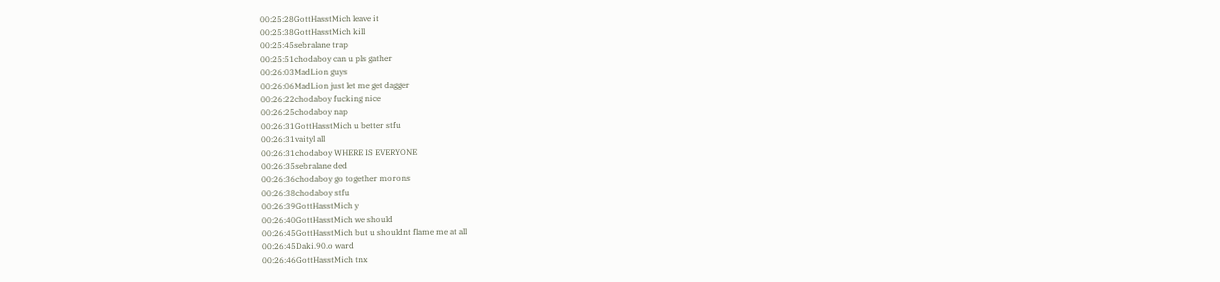00:25:28GottHasstMich leave it
00:25:38GottHasstMich kill
00:25:45sebralane trap
00:25:51chodaboy can u pls gather
00:26:03MadLion guys
00:26:06MadLion just let me get dagger
00:26:22chodaboy fucking nice
00:26:25chodaboy nap
00:26:31GottHasstMich u better stfu
00:26:31vaityl all
00:26:31chodaboy WHERE IS EVERYONE
00:26:35sebralane ded
00:26:36chodaboy go together morons
00:26:38chodaboy stfu
00:26:39GottHasstMich y
00:26:40GottHasstMich we should
00:26:45GottHasstMich but u shouldnt flame me at all
00:26:45Daki.90.o ward
00:26:46GottHasstMich tnx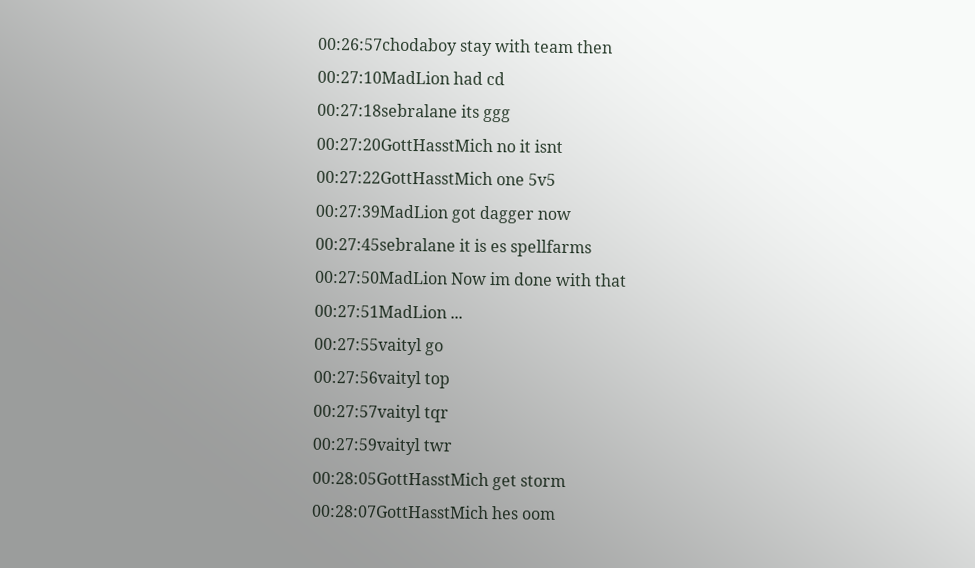00:26:57chodaboy stay with team then
00:27:10MadLion had cd
00:27:18sebralane its ggg
00:27:20GottHasstMich no it isnt
00:27:22GottHasstMich one 5v5
00:27:39MadLion got dagger now
00:27:45sebralane it is es spellfarms
00:27:50MadLion Now im done with that
00:27:51MadLion ...
00:27:55vaityl go
00:27:56vaityl top
00:27:57vaityl tqr
00:27:59vaityl twr
00:28:05GottHasstMich get storm
00:28:07GottHasstMich hes oom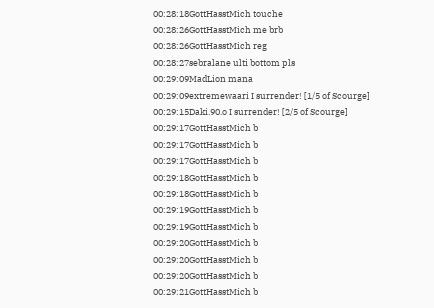00:28:18GottHasstMich touche
00:28:26GottHasstMich me brb
00:28:26GottHasstMich reg
00:28:27sebralane ulti bottom pls
00:29:09MadLion mana
00:29:09extremewaari I surrender! [1/5 of Scourge]
00:29:15Daki.90.o I surrender! [2/5 of Scourge]
00:29:17GottHasstMich b
00:29:17GottHasstMich b
00:29:17GottHasstMich b
00:29:18GottHasstMich b
00:29:18GottHasstMich b
00:29:19GottHasstMich b
00:29:19GottHasstMich b
00:29:20GottHasstMich b
00:29:20GottHasstMich b
00:29:20GottHasstMich b
00:29:21GottHasstMich b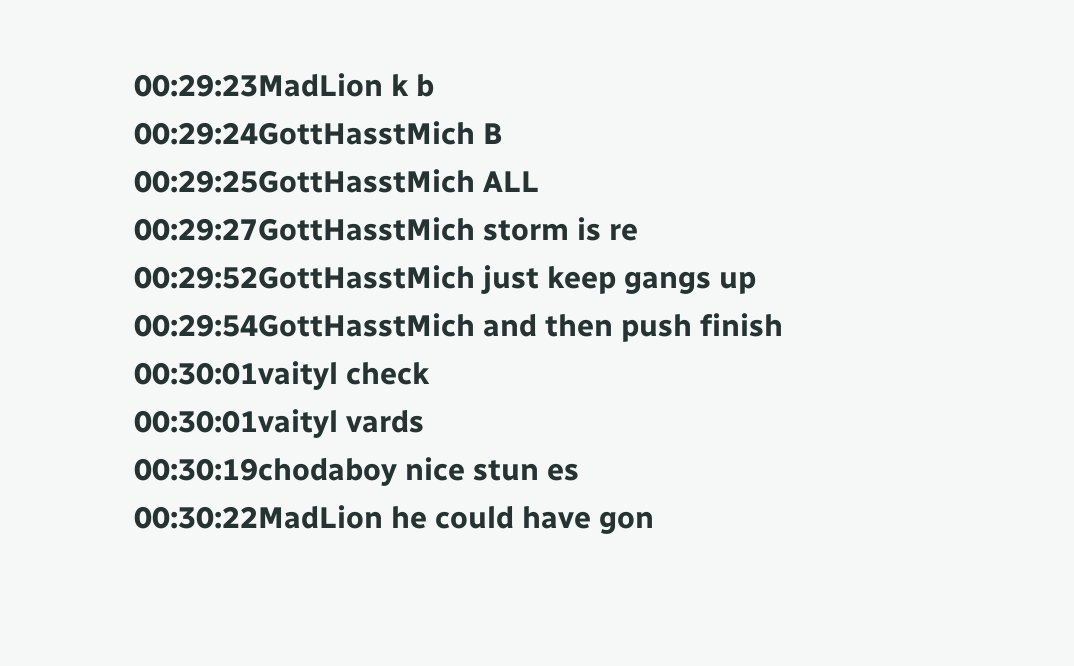00:29:23MadLion k b
00:29:24GottHasstMich B
00:29:25GottHasstMich ALL
00:29:27GottHasstMich storm is re
00:29:52GottHasstMich just keep gangs up
00:29:54GottHasstMich and then push finish
00:30:01vaityl check
00:30:01vaityl vards
00:30:19chodaboy nice stun es
00:30:22MadLion he could have gon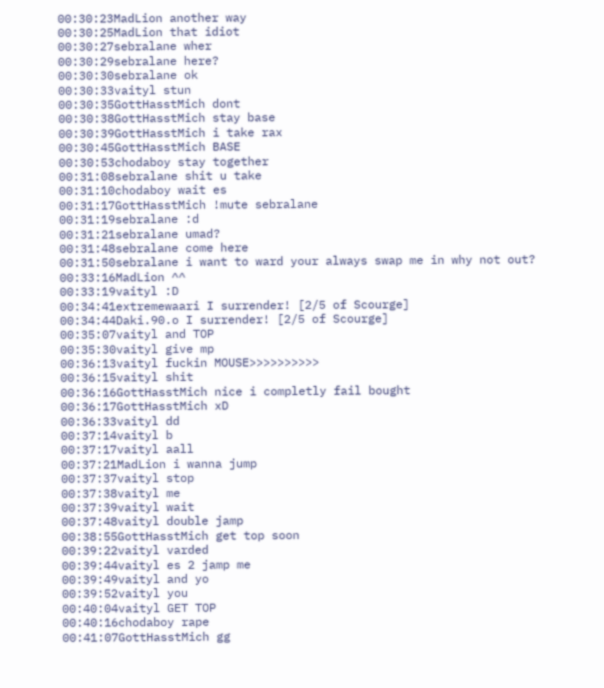00:30:23MadLion another way
00:30:25MadLion that idiot
00:30:27sebralane wher
00:30:29sebralane here?
00:30:30sebralane ok
00:30:33vaityl stun
00:30:35GottHasstMich dont
00:30:38GottHasstMich stay base
00:30:39GottHasstMich i take rax
00:30:45GottHasstMich BASE
00:30:53chodaboy stay together
00:31:08sebralane shit u take
00:31:10chodaboy wait es
00:31:17GottHasstMich !mute sebralane
00:31:19sebralane :d
00:31:21sebralane umad?
00:31:48sebralane come here
00:31:50sebralane i want to ward your always swap me in why not out?
00:33:16MadLion ^^
00:33:19vaityl :D
00:34:41extremewaari I surrender! [2/5 of Scourge]
00:34:44Daki.90.o I surrender! [2/5 of Scourge]
00:35:07vaityl and TOP
00:35:30vaityl give mp
00:36:13vaityl fuckin MOUSE>>>>>>>>>>
00:36:15vaityl shit
00:36:16GottHasstMich nice i completly fail bought
00:36:17GottHasstMich xD
00:36:33vaityl dd
00:37:14vaityl b
00:37:17vaityl aall
00:37:21MadLion i wanna jump
00:37:37vaityl stop
00:37:38vaityl me
00:37:39vaityl wait
00:37:48vaityl double jamp
00:38:55GottHasstMich get top soon
00:39:22vaityl varded
00:39:44vaityl es 2 jamp me
00:39:49vaityl and yo
00:39:52vaityl you
00:40:04vaityl GET TOP
00:40:16chodaboy rape
00:41:07GottHasstMich gg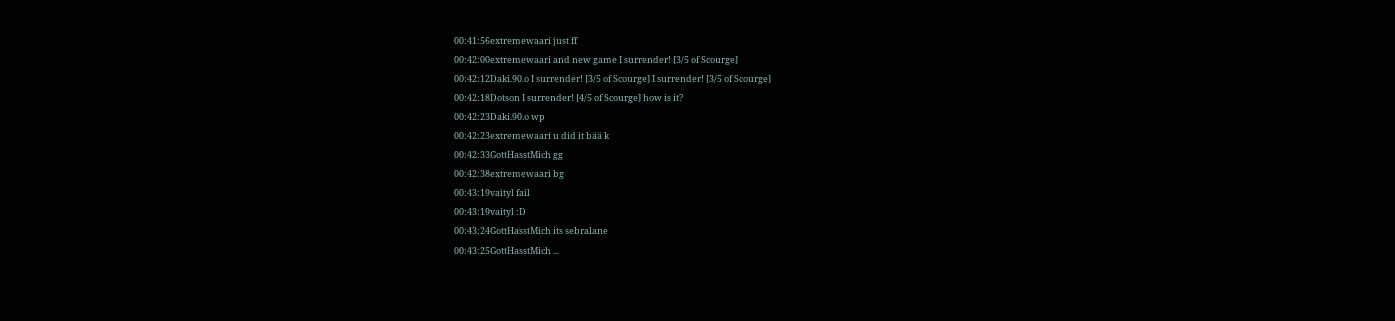00:41:56extremewaari just ff
00:42:00extremewaari and new game I surrender! [3/5 of Scourge]
00:42:12Daki.90.o I surrender! [3/5 of Scourge] I surrender! [3/5 of Scourge]
00:42:18Dotson I surrender! [4/5 of Scourge] how is it?
00:42:23Daki.90.o wp
00:42:23extremewaari u did it bää k
00:42:33GottHasstMich gg
00:42:38extremewaari bg
00:43:19vaityl fail
00:43:19vaityl :D
00:43:24GottHasstMich its sebralane
00:43:25GottHasstMich ...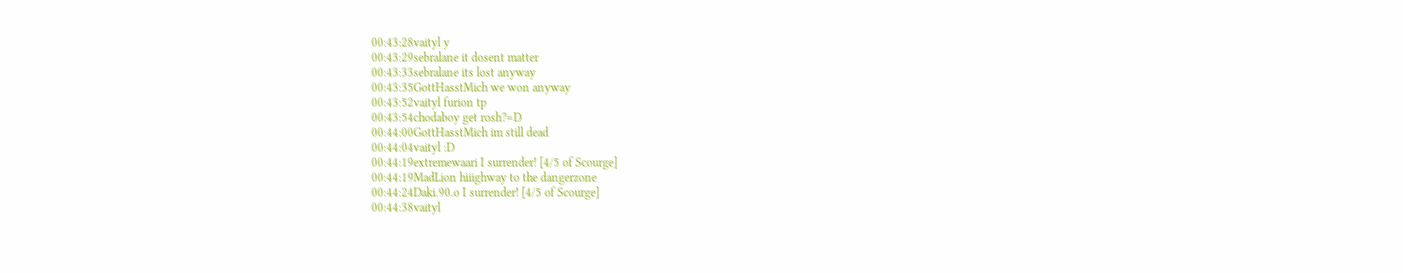00:43:28vaityl y
00:43:29sebralane it dosent matter
00:43:33sebralane its lost anyway
00:43:35GottHasstMich we won anyway
00:43:52vaityl furion tp
00:43:54chodaboy get rosh?=D
00:44:00GottHasstMich im still dead
00:44:04vaityl :D
00:44:19extremewaari I surrender! [4/5 of Scourge]
00:44:19MadLion hiiighway to the dangerzone
00:44:24Daki.90.o I surrender! [4/5 of Scourge]
00:44:38vaityl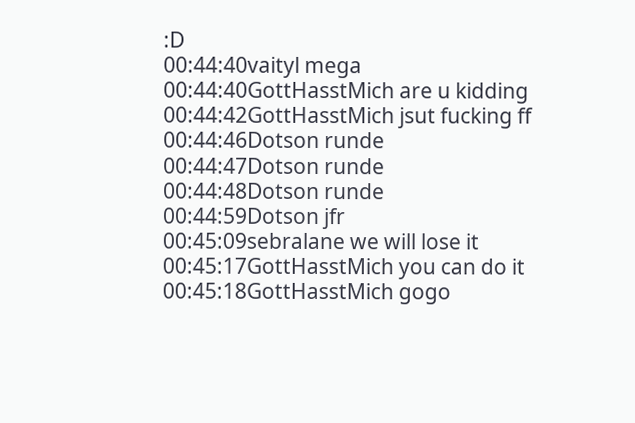:D
00:44:40vaityl mega
00:44:40GottHasstMich are u kidding
00:44:42GottHasstMich jsut fucking ff
00:44:46Dotson runde
00:44:47Dotson runde
00:44:48Dotson runde
00:44:59Dotson jfr
00:45:09sebralane we will lose it
00:45:17GottHasstMich you can do it
00:45:18GottHasstMich gogo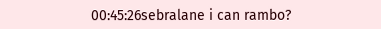00:45:26sebralane i can rambo?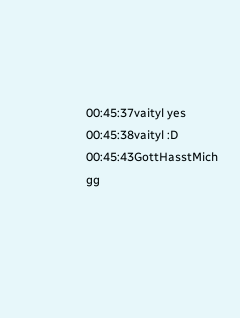00:45:37vaityl yes
00:45:38vaityl :D
00:45:43GottHasstMich gg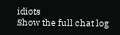idiots
Show the full chat log